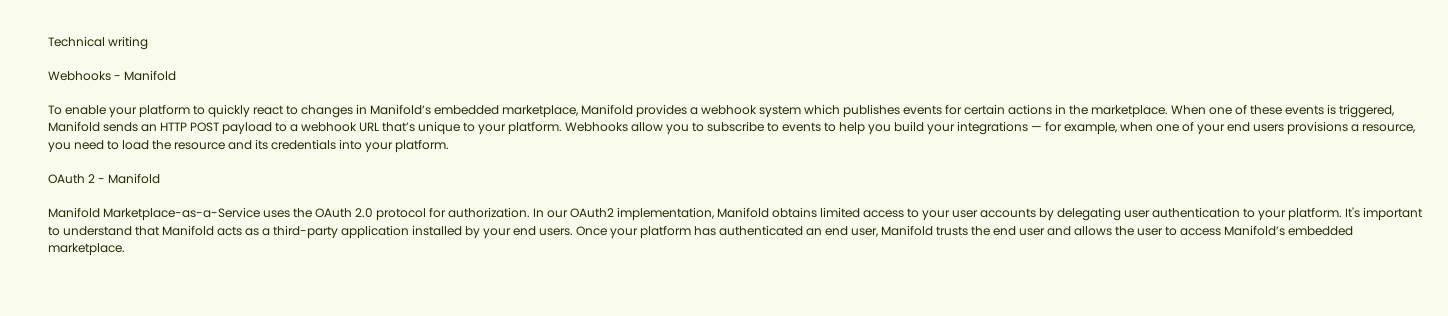Technical writing

Webhooks - Manifold

To enable your platform to quickly react to changes in Manifold’s embedded marketplace, Manifold provides a webhook system which publishes events for certain actions in the marketplace. When one of these events is triggered, Manifold sends an HTTP POST payload to a webhook URL that’s unique to your platform. Webhooks allow you to subscribe to events to help you build your integrations — for example, when one of your end users provisions a resource, you need to load the resource and its credentials into your platform.

OAuth 2 - Manifold

Manifold Marketplace-as-a-Service uses the OAuth 2.0 protocol for authorization. In our OAuth2 implementation, Manifold obtains limited access to your user accounts by delegating user authentication to your platform. It's important to understand that Manifold acts as a third-party application installed by your end users. Once your platform has authenticated an end user, Manifold trusts the end user and allows the user to access Manifold’s embedded marketplace.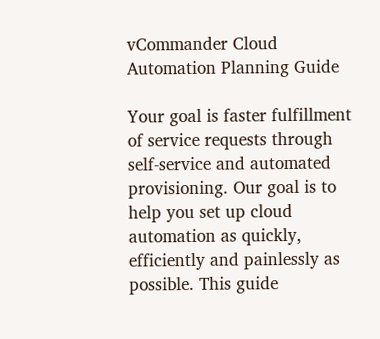vCommander Cloud Automation Planning Guide

Your goal is faster fulfillment of service requests through self-service and automated provisioning. Our goal is to help you set up cloud automation as quickly, efficiently and painlessly as possible. This guide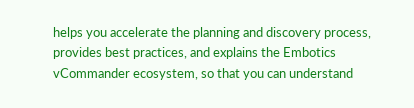helps you accelerate the planning and discovery process, provides best practices, and explains the Embotics vCommander ecosystem, so that you can understand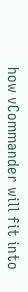how vCommander will fit into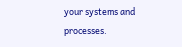your systems and processes.